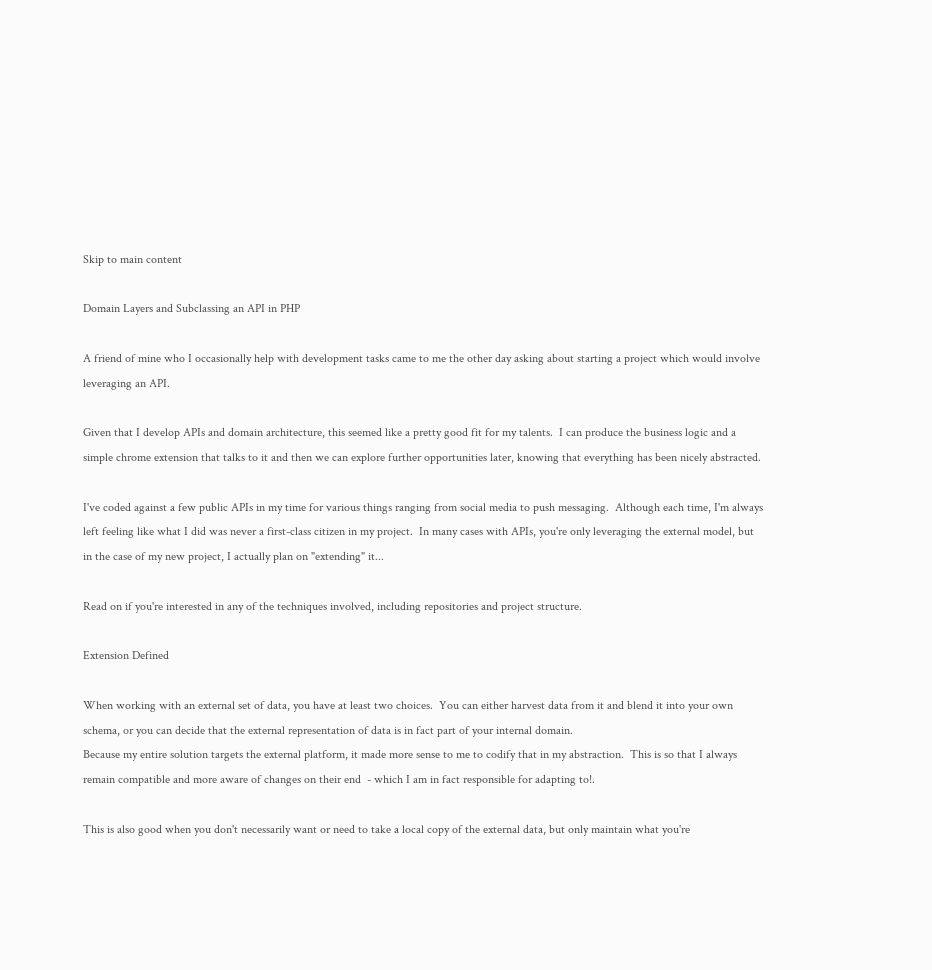Skip to main content

Domain Layers and Subclassing an API in PHP

A friend of mine who I occasionally help with development tasks came to me the other day asking about starting a project which would involve leveraging an API.

Given that I develop APIs and domain architecture, this seemed like a pretty good fit for my talents.  I can produce the business logic and a simple chrome extension that talks to it and then we can explore further opportunities later, knowing that everything has been nicely abstracted.

I've coded against a few public APIs in my time for various things ranging from social media to push messaging.  Although each time, I'm always left feeling like what I did was never a first-class citizen in my project.  In many cases with APIs, you're only leveraging the external model, but in the case of my new project, I actually plan on "extending" it...

Read on if you're interested in any of the techniques involved, including repositories and project structure.

Extension Defined

When working with an external set of data, you have at least two choices.  You can either harvest data from it and blend it into your own schema, or you can decide that the external representation of data is in fact part of your internal domain.
Because my entire solution targets the external platform, it made more sense to me to codify that in my abstraction.  This is so that I always remain compatible and more aware of changes on their end  - which I am in fact responsible for adapting to!.

This is also good when you don't necessarily want or need to take a local copy of the external data, but only maintain what you're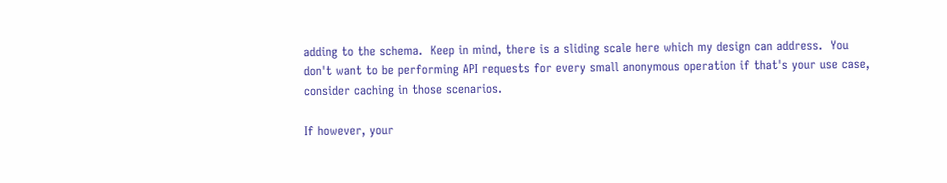adding to the schema.  Keep in mind, there is a sliding scale here which my design can address.  You don't want to be performing API requests for every small anonymous operation if that's your use case, consider caching in those scenarios.

If however, your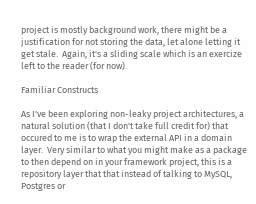project is mostly background work, there might be a justification for not storing the data, let alone letting it get stale.  Again, it's a sliding scale which is an exercize left to the reader (for now).

Familiar Constructs

As I've been exploring non-leaky project architectures, a natural solution (that I don't take full credit for) that occured to me is to wrap the external API in a domain layer.  Very similar to what you might make as a package to then depend on in your framework project, this is a repository layer that that instead of talking to MySQL, Postgres or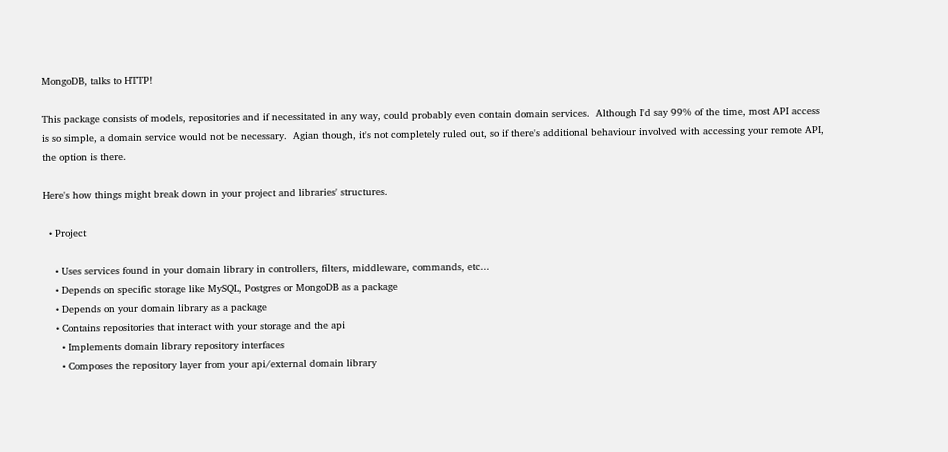MongoDB, talks to HTTP!

This package consists of models, repositories and if necessitated in any way, could probably even contain domain services.  Although I'd say 99% of the time, most API access is so simple, a domain service would not be necessary.  Agian though, it's not completely ruled out, so if there's additional behaviour involved with accessing your remote API, the option is there.

Here's how things might break down in your project and libraries' structures.

  • Project

    • Uses services found in your domain library in controllers, filters, middleware, commands, etc...
    • Depends on specific storage like MySQL, Postgres or MongoDB as a package
    • Depends on your domain library as a package
    • Contains repositories that interact with your storage and the api
      • Implements domain library repository interfaces
      • Composes the repository layer from your api/external domain library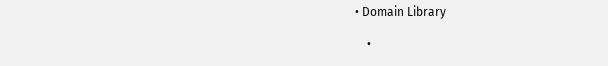• Domain Library

    •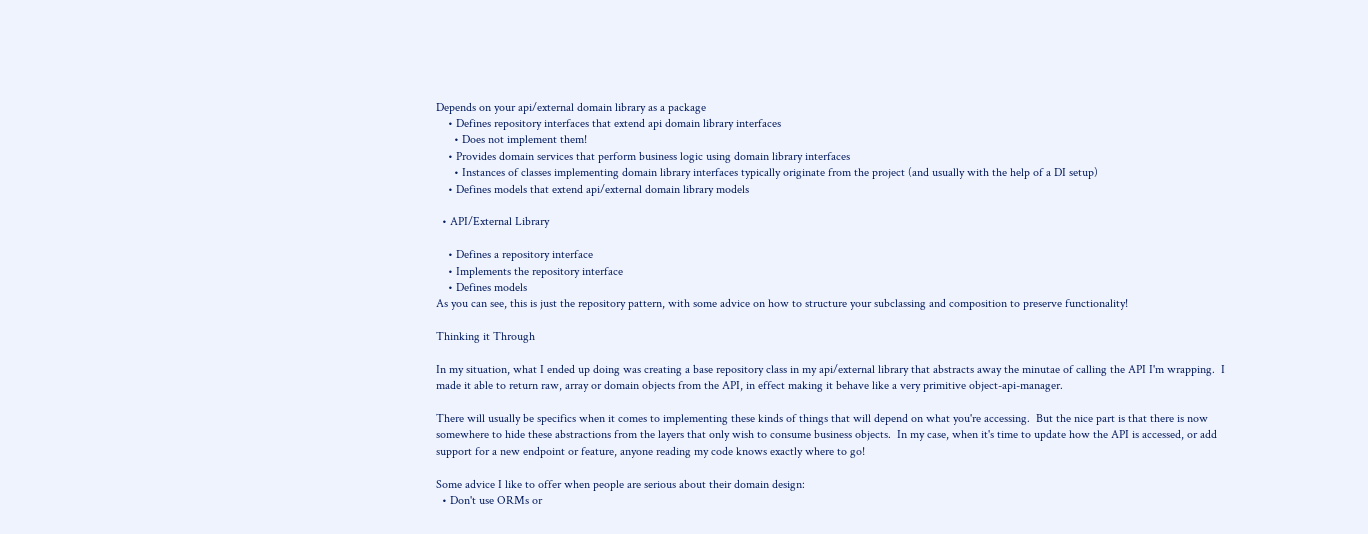Depends on your api/external domain library as a package
    • Defines repository interfaces that extend api domain library interfaces
      • Does not implement them!
    • Provides domain services that perform business logic using domain library interfaces
      • Instances of classes implementing domain library interfaces typically originate from the project (and usually with the help of a DI setup)
    • Defines models that extend api/external domain library models

  • API/External Library

    • Defines a repository interface
    • Implements the repository interface
    • Defines models
As you can see, this is just the repository pattern, with some advice on how to structure your subclassing and composition to preserve functionality!

Thinking it Through

In my situation, what I ended up doing was creating a base repository class in my api/external library that abstracts away the minutae of calling the API I'm wrapping.  I made it able to return raw, array or domain objects from the API, in effect making it behave like a very primitive object-api-manager.

There will usually be specifics when it comes to implementing these kinds of things that will depend on what you're accessing.  But the nice part is that there is now somewhere to hide these abstractions from the layers that only wish to consume business objects.  In my case, when it's time to update how the API is accessed, or add support for a new endpoint or feature, anyone reading my code knows exactly where to go!

Some advice I like to offer when people are serious about their domain design:
  • Don't use ORMs or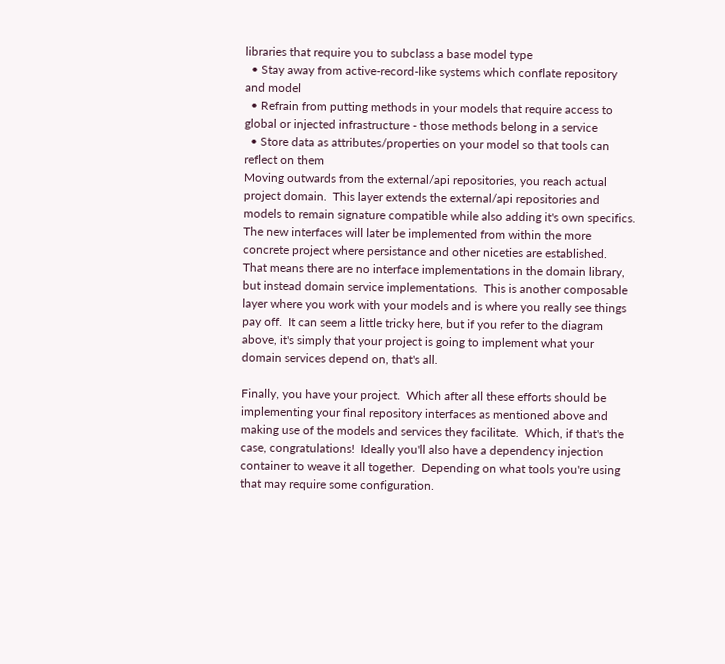libraries that require you to subclass a base model type
  • Stay away from active-record-like systems which conflate repository and model
  • Refrain from putting methods in your models that require access to global or injected infrastructure - those methods belong in a service
  • Store data as attributes/properties on your model so that tools can reflect on them
Moving outwards from the external/api repositories, you reach actual project domain.  This layer extends the external/api repositories and models to remain signature compatible while also adding it's own specifics.
The new interfaces will later be implemented from within the more concrete project where persistance and other niceties are established.  That means there are no interface implementations in the domain library, but instead domain service implementations.  This is another composable layer where you work with your models and is where you really see things pay off.  It can seem a little tricky here, but if you refer to the diagram above, it's simply that your project is going to implement what your domain services depend on, that's all.

Finally, you have your project.  Which after all these efforts should be implementing your final repository interfaces as mentioned above and making use of the models and services they facilitate.  Which, if that's the case, congratulations!  Ideally you'll also have a dependency injection container to weave it all together.  Depending on what tools you're using that may require some configuration.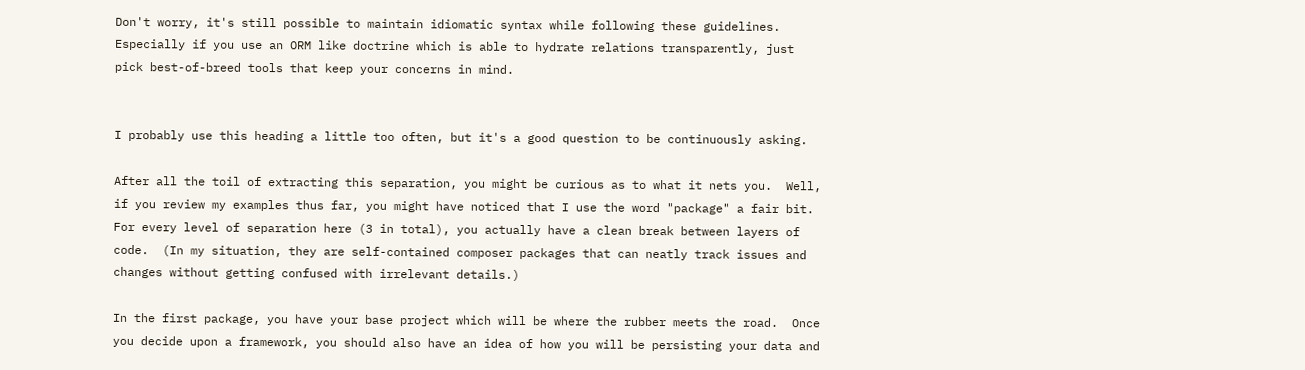Don't worry, it's still possible to maintain idiomatic syntax while following these guidelines.  Especially if you use an ORM like doctrine which is able to hydrate relations transparently, just pick best-of-breed tools that keep your concerns in mind.


I probably use this heading a little too often, but it's a good question to be continuously asking.

After all the toil of extracting this separation, you might be curious as to what it nets you.  Well, if you review my examples thus far, you might have noticed that I use the word "package" a fair bit.  For every level of separation here (3 in total), you actually have a clean break between layers of code.  (In my situation, they are self-contained composer packages that can neatly track issues and changes without getting confused with irrelevant details.)

In the first package, you have your base project which will be where the rubber meets the road.  Once you decide upon a framework, you should also have an idea of how you will be persisting your data and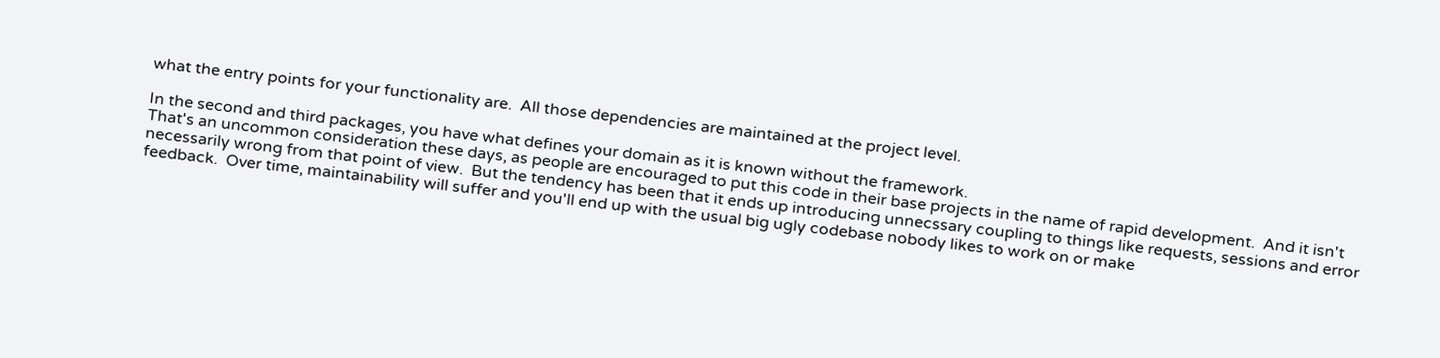what the entry points for your functionality are.  All those dependencies are maintained at the project level.

In the second and third packages, you have what defines your domain as it is known without the framework.
That's an uncommon consideration these days, as people are encouraged to put this code in their base projects in the name of rapid development.  And it isn't necessarily wrong from that point of view.  But the tendency has been that it ends up introducing unnecssary coupling to things like requests, sessions and error feedback.  Over time, maintainability will suffer and you'll end up with the usual big ugly codebase nobody likes to work on or make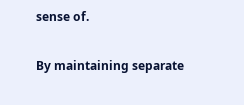sense of.

By maintaining separate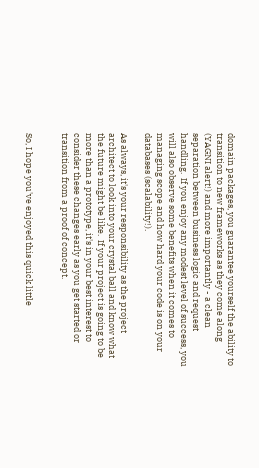domain packages, you guarantee yourself the ability to transition to new frameworks as they come along (YAGNI alert!) and more importantly - a clean separation between business logic and request handling.  If you enjoy any modest level of success, you will also observe some benefits when it comes to managing scope and how hard your code is on your databases (scalability!).

As always, it's your responsibility as the project architect to look into your crystal ball and know what the future might be like.  If your project is going to be more than a prototype, it's in your best interest to consider these changes early as you get started or transition from a proof of concept.


So, I hope you've enjoyed this quick little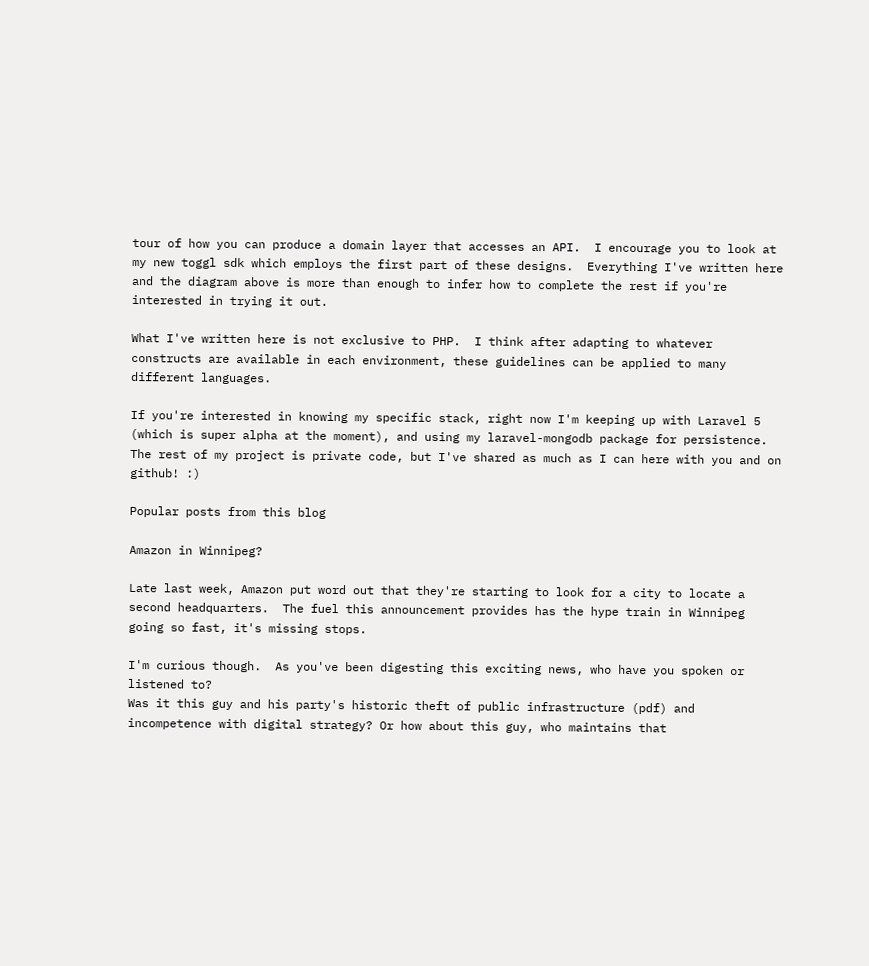tour of how you can produce a domain layer that accesses an API.  I encourage you to look at my new toggl sdk which employs the first part of these designs.  Everything I've written here and the diagram above is more than enough to infer how to complete the rest if you're interested in trying it out.

What I've written here is not exclusive to PHP.  I think after adapting to whatever constructs are available in each environment, these guidelines can be applied to many different languages.

If you're interested in knowing my specific stack, right now I'm keeping up with Laravel 5 (which is super alpha at the moment), and using my laravel-mongodb package for persistence.  The rest of my project is private code, but I've shared as much as I can here with you and on github! :)

Popular posts from this blog

Amazon in Winnipeg?

Late last week, Amazon put word out that they're starting to look for a city to locate a second headquarters.  The fuel this announcement provides has the hype train in Winnipeg going so fast, it's missing stops.

I'm curious though.  As you've been digesting this exciting news, who have you spoken or listened to?
Was it this guy and his party's historic theft of public infrastructure (pdf) and incompetence with digital strategy? Or how about this guy, who maintains that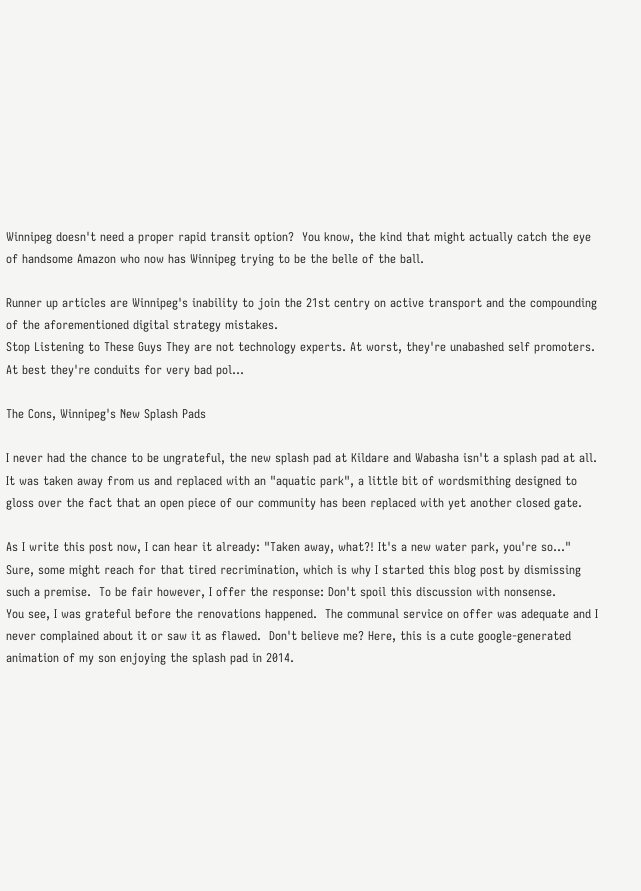Winnipeg doesn't need a proper rapid transit option?  You know, the kind that might actually catch the eye of handsome Amazon who now has Winnipeg trying to be the belle of the ball.

Runner up articles are Winnipeg's inability to join the 21st centry on active transport and the compounding of the aforementioned digital strategy mistakes.
Stop Listening to These Guys They are not technology experts. At worst, they're unabashed self promoters. At best they're conduits for very bad pol…

The Cons, Winnipeg's New Splash Pads

I never had the chance to be ungrateful, the new splash pad at Kildare and Wabasha isn't a splash pad at all.  It was taken away from us and replaced with an "aquatic park", a little bit of wordsmithing designed to gloss over the fact that an open piece of our community has been replaced with yet another closed gate.

As I write this post now, I can hear it already: "Taken away, what?! It's a new water park, you're so..."
Sure, some might reach for that tired recrimination, which is why I started this blog post by dismissing such a premise.  To be fair however, I offer the response: Don't spoil this discussion with nonsense.
You see, I was grateful before the renovations happened.  The communal service on offer was adequate and I never complained about it or saw it as flawed.  Don't believe me? Here, this is a cute google-generated animation of my son enjoying the splash pad in 2014.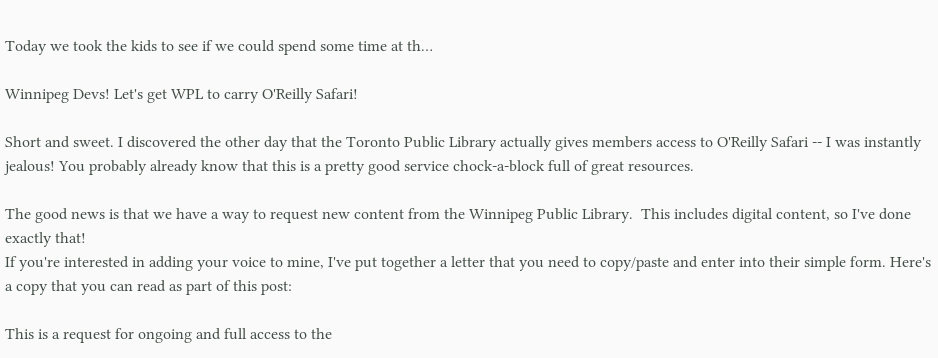Today we took the kids to see if we could spend some time at th…

Winnipeg Devs! Let's get WPL to carry O'Reilly Safari!

Short and sweet. I discovered the other day that the Toronto Public Library actually gives members access to O'Reilly Safari -- I was instantly jealous! You probably already know that this is a pretty good service chock-a-block full of great resources.

The good news is that we have a way to request new content from the Winnipeg Public Library.  This includes digital content, so I've done exactly that!
If you're interested in adding your voice to mine, I've put together a letter that you need to copy/paste and enter into their simple form. Here's a copy that you can read as part of this post:

This is a request for ongoing and full access to the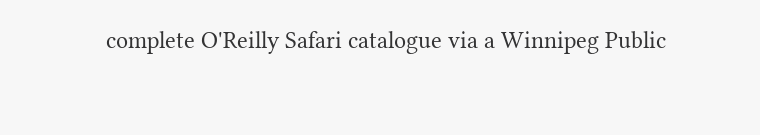complete O'Reilly Safari catalogue via a Winnipeg Public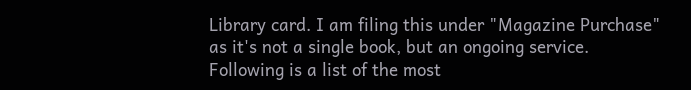Library card. I am filing this under "Magazine Purchase" as it's not a single book, but an ongoing service. Following is a list of the most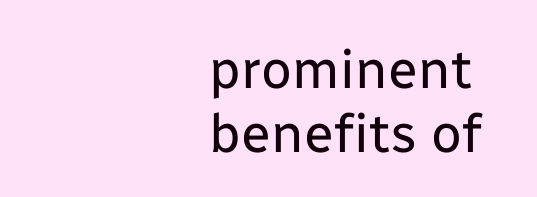prominent benefits of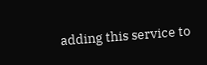adding this service to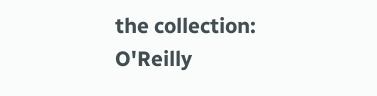the collection:
O'Reilly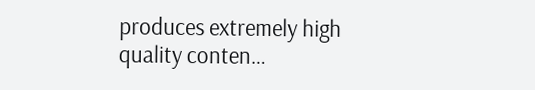produces extremely high quality conten…